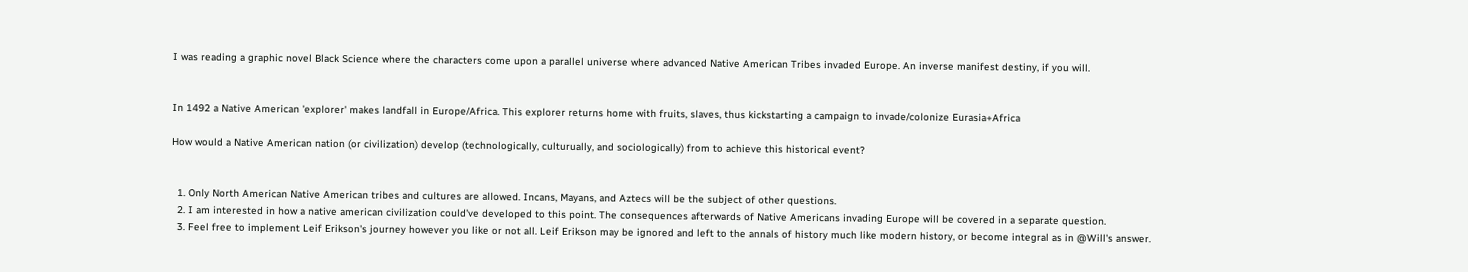I was reading a graphic novel Black Science where the characters come upon a parallel universe where advanced Native American Tribes invaded Europe. An inverse manifest destiny, if you will.


In 1492 a Native American 'explorer' makes landfall in Europe/Africa. This explorer returns home with fruits, slaves, thus kickstarting a campaign to invade/colonize Eurasia+Africa

How would a Native American nation (or civilization) develop (technologically, culturually, and sociologically) from to achieve this historical event?


  1. Only North American Native American tribes and cultures are allowed. Incans, Mayans, and Aztecs will be the subject of other questions.
  2. I am interested in how a native american civilization could've developed to this point. The consequences afterwards of Native Americans invading Europe will be covered in a separate question.
  3. Feel free to implement Leif Erikson's journey however you like or not all. Leif Erikson may be ignored and left to the annals of history much like modern history, or become integral as in @Will's answer.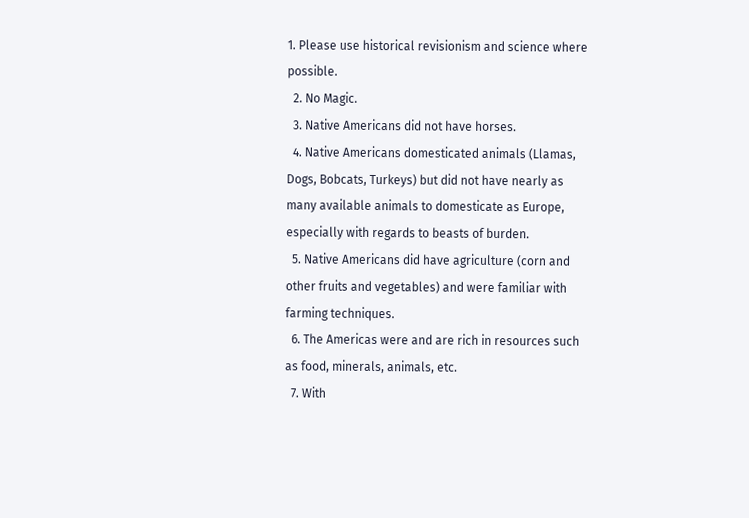1. Please use historical revisionism and science where possible.
  2. No Magic.
  3. Native Americans did not have horses.
  4. Native Americans domesticated animals (Llamas, Dogs, Bobcats, Turkeys) but did not have nearly as many available animals to domesticate as Europe, especially with regards to beasts of burden.
  5. Native Americans did have agriculture (corn and other fruits and vegetables) and were familiar with farming techniques.
  6. The Americas were and are rich in resources such as food, minerals, animals, etc.
  7. With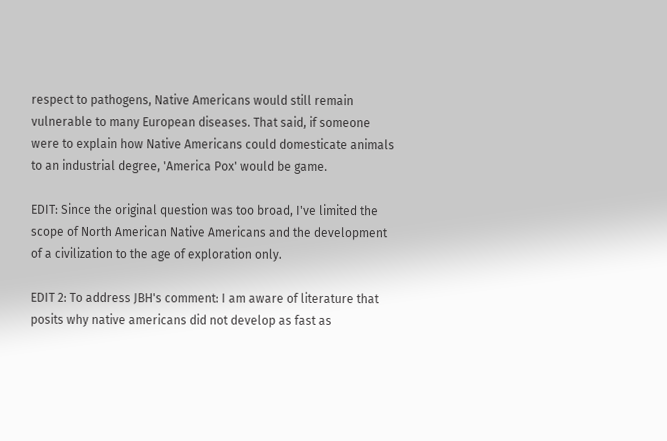respect to pathogens, Native Americans would still remain vulnerable to many European diseases. That said, if someone were to explain how Native Americans could domesticate animals to an industrial degree, 'America Pox' would be game.

EDIT: Since the original question was too broad, I've limited the scope of North American Native Americans and the development of a civilization to the age of exploration only.

EDIT 2: To address JBH's comment: I am aware of literature that posits why native americans did not develop as fast as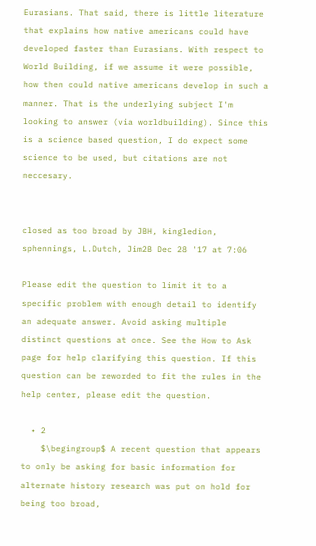Eurasians. That said, there is little literature that explains how native americans could have developed faster than Eurasians. With respect to World Building, if we assume it were possible, how then could native americans develop in such a manner. That is the underlying subject I'm looking to answer (via worldbuilding). Since this is a science based question, I do expect some science to be used, but citations are not neccesary.


closed as too broad by JBH, kingledion, sphennings, L.Dutch, Jim2B Dec 28 '17 at 7:06

Please edit the question to limit it to a specific problem with enough detail to identify an adequate answer. Avoid asking multiple distinct questions at once. See the How to Ask page for help clarifying this question. If this question can be reworded to fit the rules in the help center, please edit the question.

  • 2
    $\begingroup$ A recent question that appears to only be asking for basic information for alternate history research was put on hold for being too broad,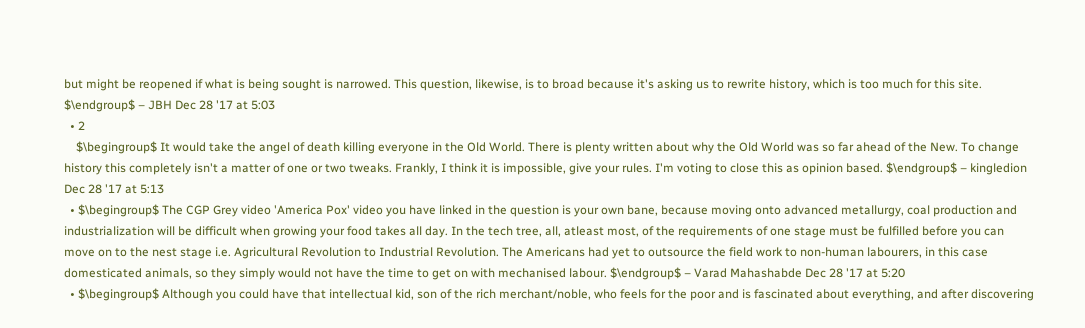but might be reopened if what is being sought is narrowed. This question, likewise, is to broad because it's asking us to rewrite history, which is too much for this site. $\endgroup$ – JBH Dec 28 '17 at 5:03
  • 2
    $\begingroup$ It would take the angel of death killing everyone in the Old World. There is plenty written about why the Old World was so far ahead of the New. To change history this completely isn't a matter of one or two tweaks. Frankly, I think it is impossible, give your rules. I'm voting to close this as opinion based. $\endgroup$ – kingledion Dec 28 '17 at 5:13
  • $\begingroup$ The CGP Grey video 'America Pox' video you have linked in the question is your own bane, because moving onto advanced metallurgy, coal production and industrialization will be difficult when growing your food takes all day. In the tech tree, all, atleast most, of the requirements of one stage must be fulfilled before you can move on to the nest stage i.e. Agricultural Revolution to Industrial Revolution. The Americans had yet to outsource the field work to non-human labourers, in this case domesticated animals, so they simply would not have the time to get on with mechanised labour. $\endgroup$ – Varad Mahashabde Dec 28 '17 at 5:20
  • $\begingroup$ Although you could have that intellectual kid, son of the rich merchant/noble, who feels for the poor and is fascinated about everything, and after discovering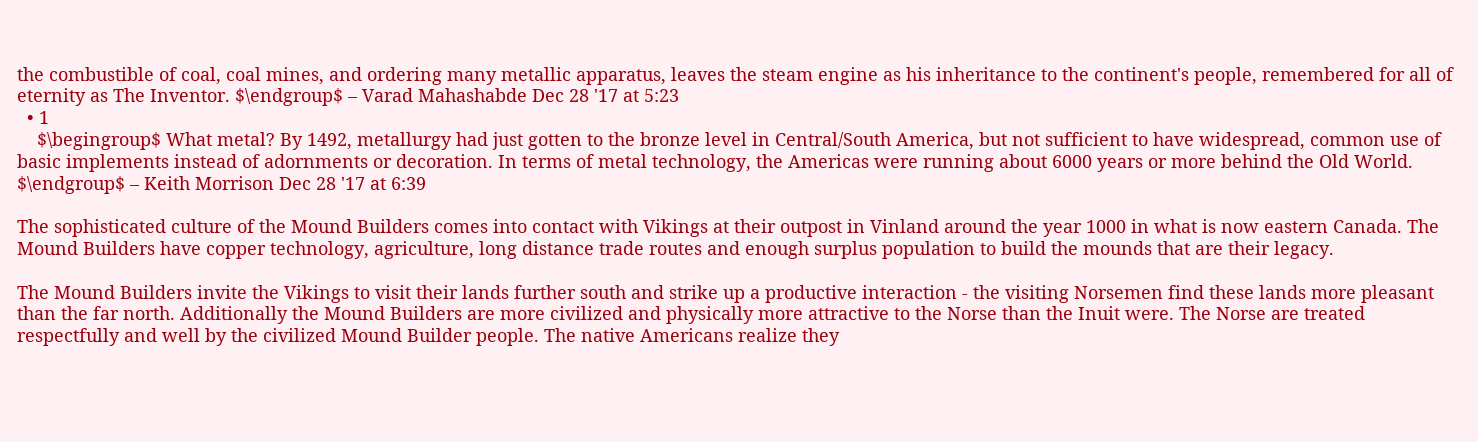the combustible of coal, coal mines, and ordering many metallic apparatus, leaves the steam engine as his inheritance to the continent's people, remembered for all of eternity as The Inventor. $\endgroup$ – Varad Mahashabde Dec 28 '17 at 5:23
  • 1
    $\begingroup$ What metal? By 1492, metallurgy had just gotten to the bronze level in Central/South America, but not sufficient to have widespread, common use of basic implements instead of adornments or decoration. In terms of metal technology, the Americas were running about 6000 years or more behind the Old World. $\endgroup$ – Keith Morrison Dec 28 '17 at 6:39

The sophisticated culture of the Mound Builders comes into contact with Vikings at their outpost in Vinland around the year 1000 in what is now eastern Canada. The Mound Builders have copper technology, agriculture, long distance trade routes and enough surplus population to build the mounds that are their legacy.

The Mound Builders invite the Vikings to visit their lands further south and strike up a productive interaction - the visiting Norsemen find these lands more pleasant than the far north. Additionally the Mound Builders are more civilized and physically more attractive to the Norse than the Inuit were. The Norse are treated respectfully and well by the civilized Mound Builder people. The native Americans realize they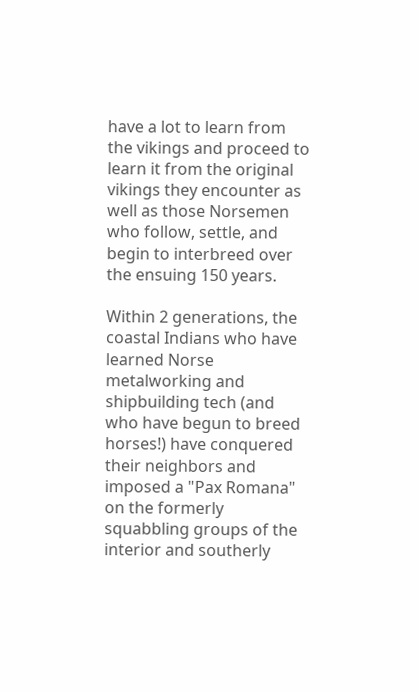have a lot to learn from the vikings and proceed to learn it from the original vikings they encounter as well as those Norsemen who follow, settle, and begin to interbreed over the ensuing 150 years.

Within 2 generations, the coastal Indians who have learned Norse metalworking and shipbuilding tech (and who have begun to breed horses!) have conquered their neighbors and imposed a "Pax Romana" on the formerly squabbling groups of the interior and southerly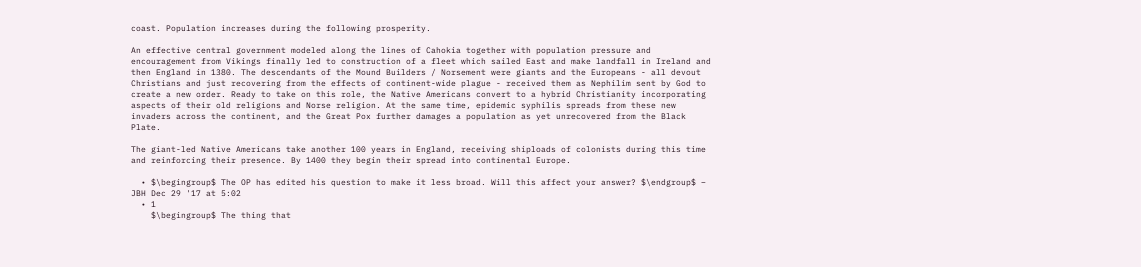coast. Population increases during the following prosperity.

An effective central government modeled along the lines of Cahokia together with population pressure and encouragement from Vikings finally led to construction of a fleet which sailed East and make landfall in Ireland and then England in 1380. The descendants of the Mound Builders / Norsement were giants and the Europeans - all devout Christians and just recovering from the effects of continent-wide plague - received them as Nephilim sent by God to create a new order. Ready to take on this role, the Native Americans convert to a hybrid Christianity incorporating aspects of their old religions and Norse religion. At the same time, epidemic syphilis spreads from these new invaders across the continent, and the Great Pox further damages a population as yet unrecovered from the Black Plate.

The giant-led Native Americans take another 100 years in England, receiving shiploads of colonists during this time and reinforcing their presence. By 1400 they begin their spread into continental Europe.

  • $\begingroup$ The OP has edited his question to make it less broad. Will this affect your answer? $\endgroup$ – JBH Dec 29 '17 at 5:02
  • 1
    $\begingroup$ The thing that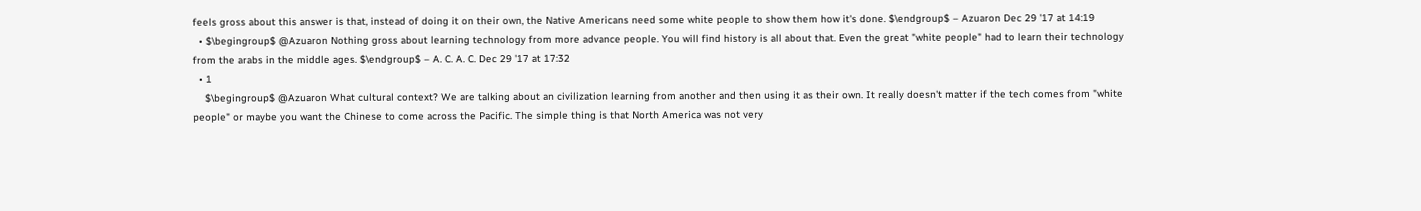feels gross about this answer is that, instead of doing it on their own, the Native Americans need some white people to show them how it's done. $\endgroup$ – Azuaron Dec 29 '17 at 14:19
  • $\begingroup$ @Azuaron Nothing gross about learning technology from more advance people. You will find history is all about that. Even the great "white people" had to learn their technology from the arabs in the middle ages. $\endgroup$ – A. C. A. C. Dec 29 '17 at 17:32
  • 1
    $\begingroup$ @Azuaron What cultural context? We are talking about an civilization learning from another and then using it as their own. It really doesn't matter if the tech comes from "white people" or maybe you want the Chinese to come across the Pacific. The simple thing is that North America was not very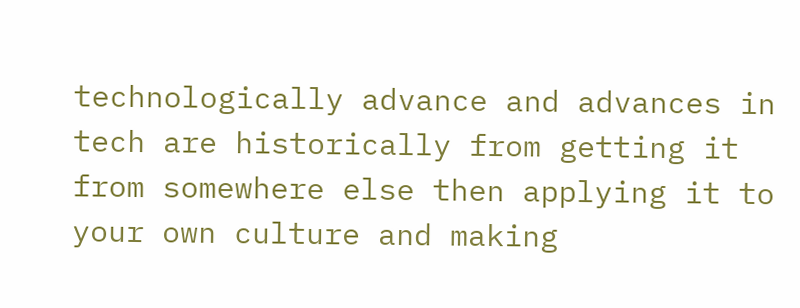technologically advance and advances in tech are historically from getting it from somewhere else then applying it to your own culture and making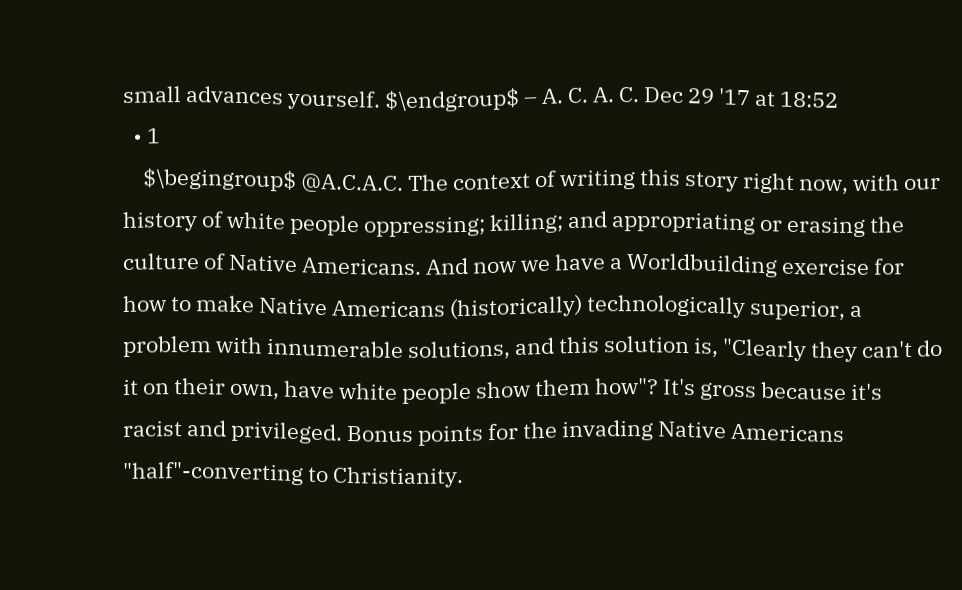small advances yourself. $\endgroup$ – A. C. A. C. Dec 29 '17 at 18:52
  • 1
    $\begingroup$ @A.C.A.C. The context of writing this story right now, with our history of white people oppressing; killing; and appropriating or erasing the culture of Native Americans. And now we have a Worldbuilding exercise for how to make Native Americans (historically) technologically superior, a problem with innumerable solutions, and this solution is, "Clearly they can't do it on their own, have white people show them how"? It's gross because it's racist and privileged. Bonus points for the invading Native Americans "half"-converting to Christianity.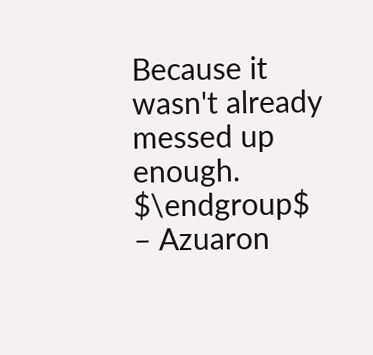Because it wasn't already messed up enough. $\endgroup$ – Azuaron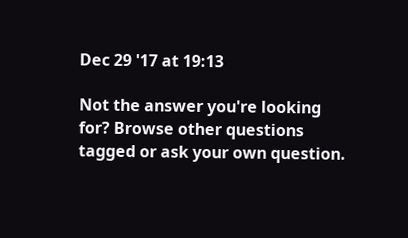Dec 29 '17 at 19:13

Not the answer you're looking for? Browse other questions tagged or ask your own question.